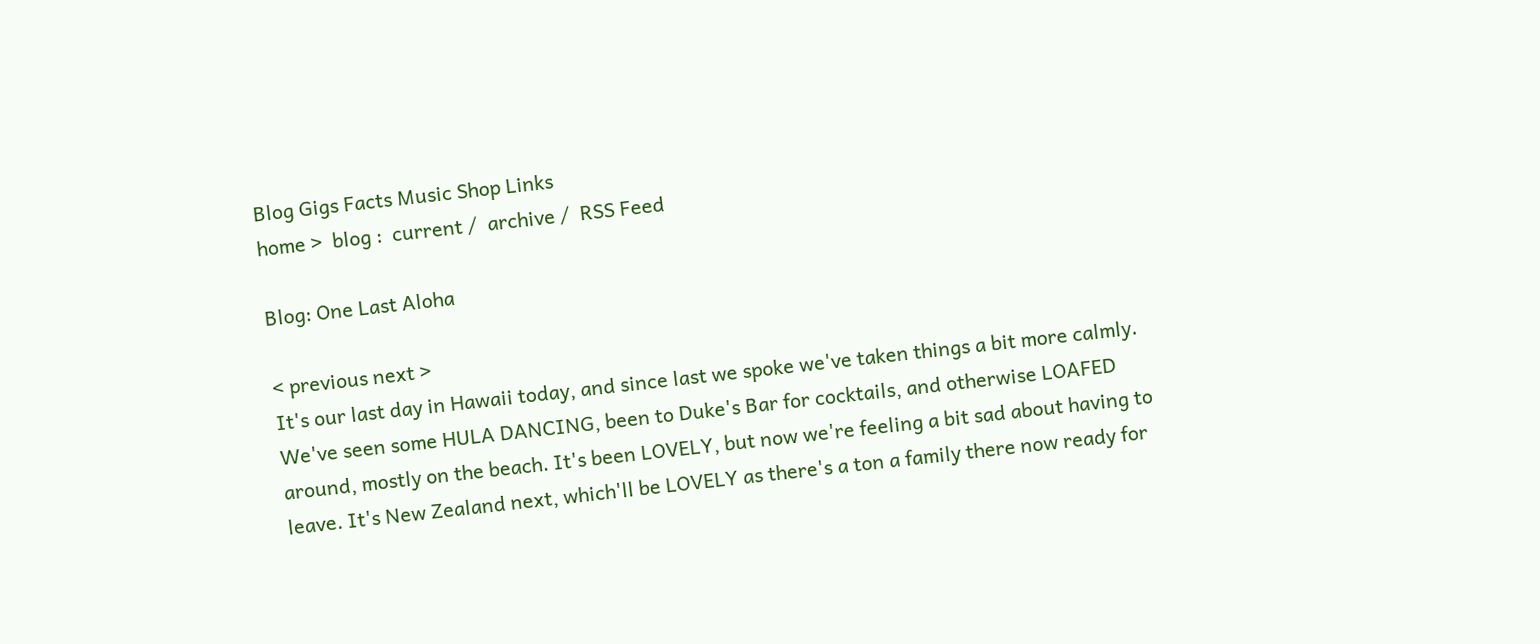Blog Gigs Facts Music Shop Links
home >  blog :  current /  archive /  RSS Feed

Blog: One Last Aloha

< previous next >
It's our last day in Hawaii today, and since last we spoke we've taken things a bit more calmly. We've seen some HULA DANCING, been to Duke's Bar for cocktails, and otherwise LOAFED around, mostly on the beach. It's been LOVELY, but now we're feeling a bit sad about having to leave. It's New Zealand next, which'll be LOVELY as there's a ton a family there now ready for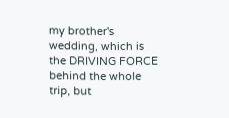my brother's wedding, which is the DRIVING FORCE behind the whole trip, but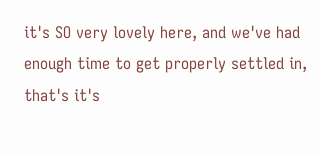it's SO very lovely here, and we've had enough time to get properly settled in, that's it's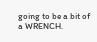going to be a bit of a WRENCH.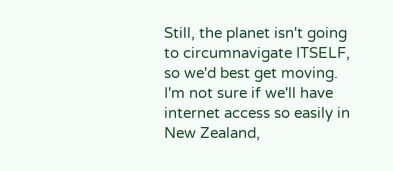Still, the planet isn't going to circumnavigate ITSELF, so we'd best get moving. I'm not sure if we'll have internet access so easily in New Zealand,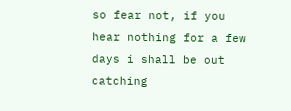so fear not, if you hear nothing for a few days i shall be out catching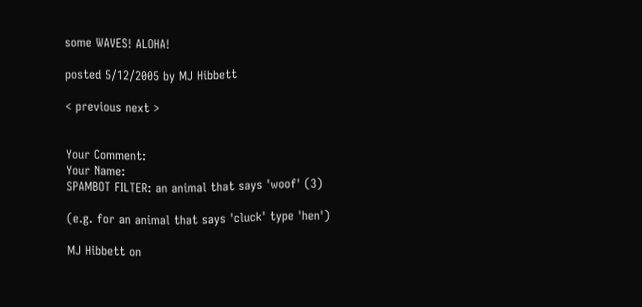some WAVES! ALOHA!

posted 5/12/2005 by MJ Hibbett

< previous next >


Your Comment:
Your Name:
SPAMBOT FILTER: an animal that says 'woof' (3)

(e.g. for an animal that says 'cluck' type 'hen')

MJ Hibbett on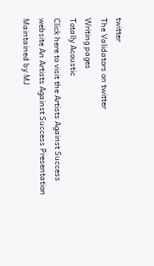twitter
The Validators on twitter
Writing pages
Totally Acoustic
Click here to visit the Artists Against Success website An Artists Against Success Presentation
Maintained by MJ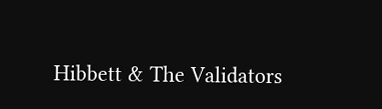Hibbett & The Validators